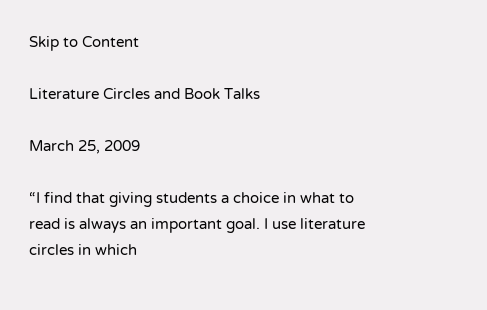Skip to Content

Literature Circles and Book Talks

March 25, 2009

“I find that giving students a choice in what to read is always an important goal. I use literature circles in which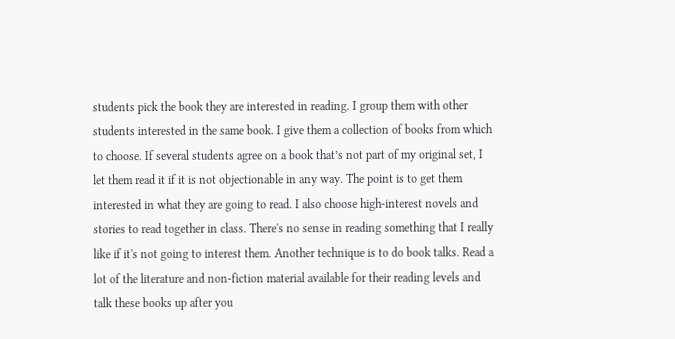students pick the book they are interested in reading. I group them with other students interested in the same book. I give them a collection of books from which to choose. If several students agree on a book that’s not part of my original set, I let them read it if it is not objectionable in any way. The point is to get them interested in what they are going to read. I also choose high-interest novels and stories to read together in class. There's no sense in reading something that I really like if it's not going to interest them. Another technique is to do book talks. Read a lot of the literature and non-fiction material available for their reading levels and talk these books up after you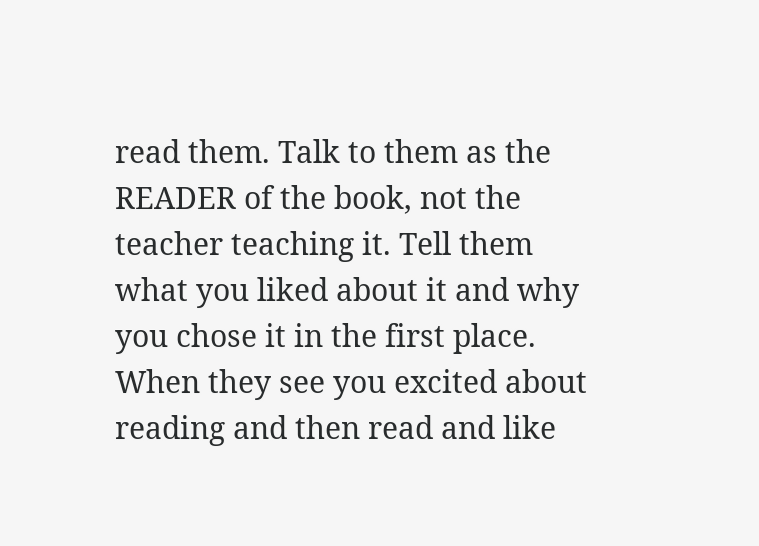read them. Talk to them as the READER of the book, not the teacher teaching it. Tell them what you liked about it and why you chose it in the first place. When they see you excited about reading and then read and like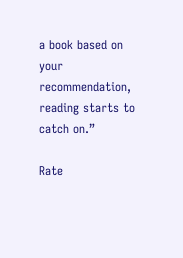a book based on your recommendation, reading starts to catch on.”

Rate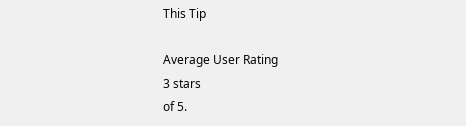This Tip

Average User Rating
3 stars
of 5.